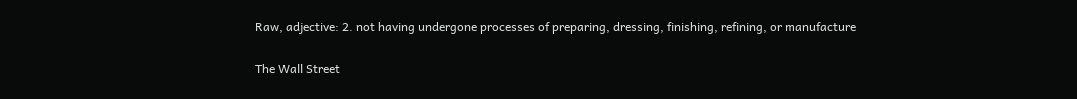Raw, adjective: 2. not having undergone processes of preparing, dressing, finishing, refining, or manufacture

The Wall Street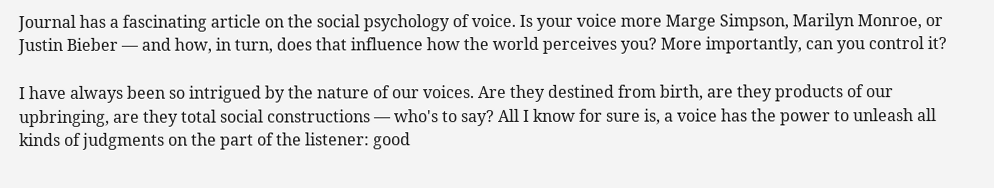Journal has a fascinating article on the social psychology of voice. Is your voice more Marge Simpson, Marilyn Monroe, or Justin Bieber — and how, in turn, does that influence how the world perceives you? More importantly, can you control it?

I have always been so intrigued by the nature of our voices. Are they destined from birth, are they products of our upbringing, are they total social constructions — who's to say? All I know for sure is, a voice has the power to unleash all kinds of judgments on the part of the listener: good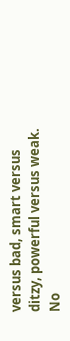versus bad, smart versus ditzy, powerful versus weak. No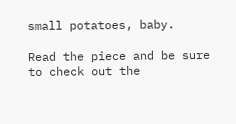small potatoes, baby.

Read the piece and be sure to check out the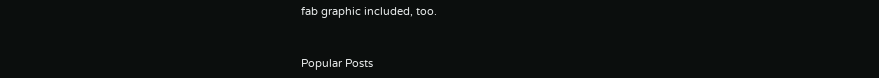fab graphic included, too.


Popular Posts